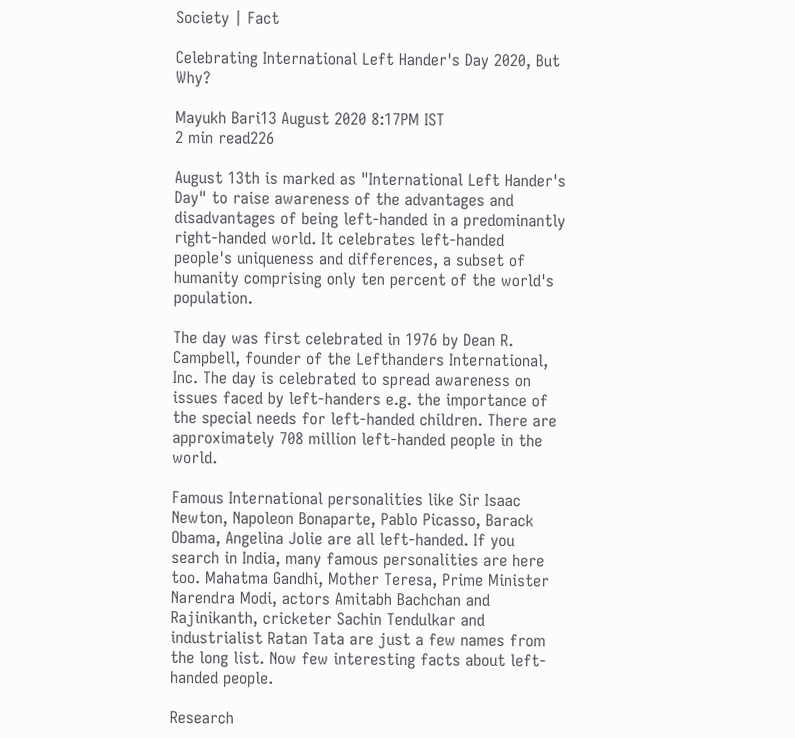Society | Fact

Celebrating International Left Hander's Day 2020, But Why?

Mayukh Bari13 August 2020 8:17PM IST
2 min read226

August 13th is marked as "International Left Hander's Day" to raise awareness of the advantages and disadvantages of being left-handed in a predominantly right-handed world. It celebrates left-handed people's uniqueness and differences, a subset of humanity comprising only ten percent of the world's population.

The day was first celebrated in 1976 by Dean R. Campbell, founder of the Lefthanders International, Inc. The day is celebrated to spread awareness on issues faced by left-handers e.g. the importance of the special needs for left-handed children. There are approximately 708 million left-handed people in the world.

Famous International personalities like Sir Isaac Newton, Napoleon Bonaparte, Pablo Picasso, Barack Obama, Angelina Jolie are all left-handed. If you search in India, many famous personalities are here too. Mahatma Gandhi, Mother Teresa, Prime Minister Narendra Modi, actors Amitabh Bachchan and Rajinikanth, cricketer Sachin Tendulkar and industrialist Ratan Tata are just a few names from the long list. Now few interesting facts about left-handed people.

Research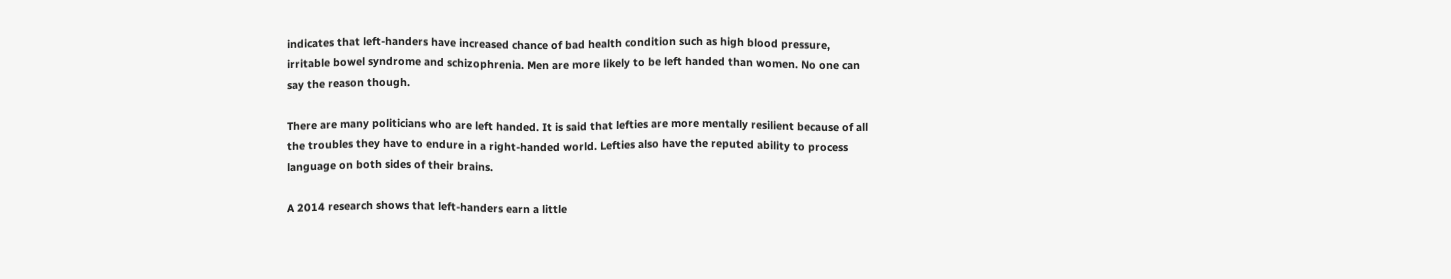indicates that left-handers have increased chance of bad health condition such as high blood pressure, irritable bowel syndrome and schizophrenia. Men are more likely to be left handed than women. No one can say the reason though.

There are many politicians who are left handed. It is said that lefties are more mentally resilient because of all the troubles they have to endure in a right-handed world. Lefties also have the reputed ability to process language on both sides of their brains.

A 2014 research shows that left-handers earn a little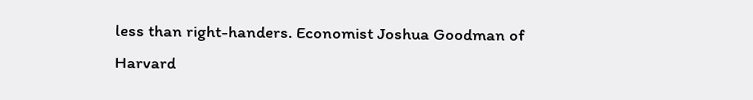less than right-handers. Economist Joshua Goodman of Harvard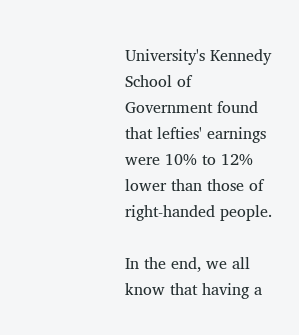University's Kennedy School of Government found that lefties' earnings were 10% to 12% lower than those of right-handed people.

In the end, we all know that having a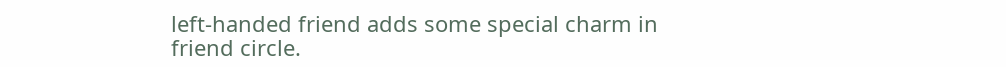left-handed friend adds some special charm in friend circle.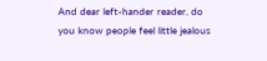And dear left-hander reader, do you know people feel little jealous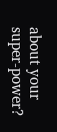about your super-power?